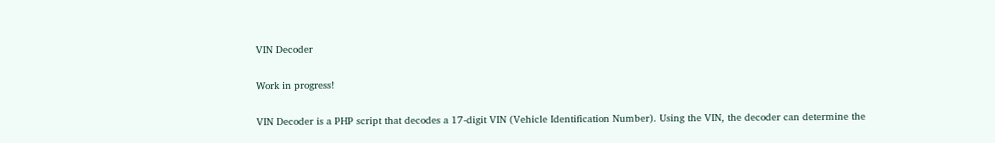VIN Decoder

Work in progress!

VIN Decoder is a PHP script that decodes a 17-digit VIN (Vehicle Identification Number). Using the VIN, the decoder can determine the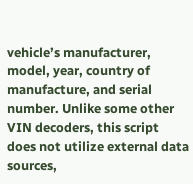vehicle’s manufacturer, model, year, country of manufacture, and serial number. Unlike some other VIN decoders, this script does not utilize external data sources,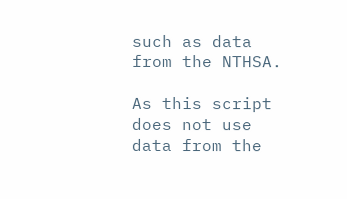such as data from the NTHSA.

As this script does not use data from the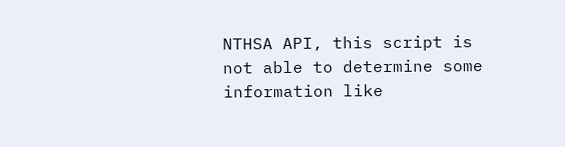NTHSA API, this script is not able to determine some information like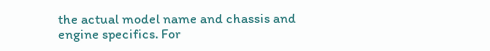the actual model name and chassis and engine specifics. For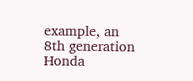example, an 8th generation Honda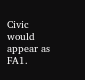Civic would appear as FA1.